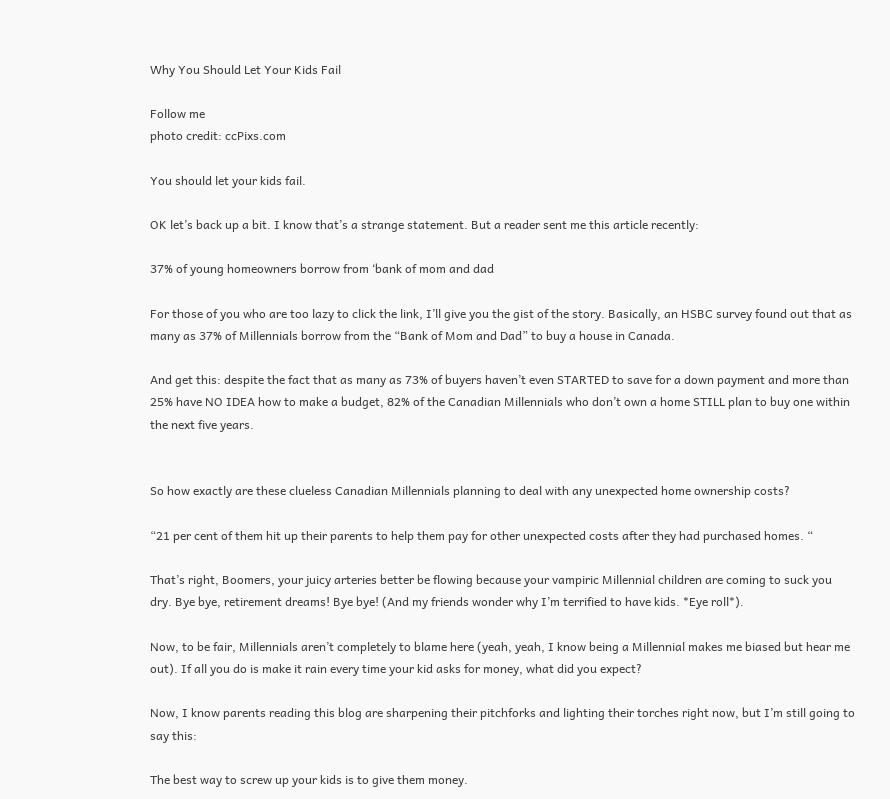Why You Should Let Your Kids Fail

Follow me
photo credit: ccPixs.com

You should let your kids fail.

OK let’s back up a bit. I know that’s a strange statement. But a reader sent me this article recently:

37% of young homeowners borrow from ‘bank of mom and dad

For those of you who are too lazy to click the link, I’ll give you the gist of the story. Basically, an HSBC survey found out that as many as 37% of Millennials borrow from the “Bank of Mom and Dad” to buy a house in Canada.

And get this: despite the fact that as many as 73% of buyers haven’t even STARTED to save for a down payment and more than 25% have NO IDEA how to make a budget, 82% of the Canadian Millennials who don’t own a home STILL plan to buy one within the next five years.


So how exactly are these clueless Canadian Millennials planning to deal with any unexpected home ownership costs?

“21 per cent of them hit up their parents to help them pay for other unexpected costs after they had purchased homes. “

That’s right, Boomers, your juicy arteries better be flowing because your vampiric Millennial children are coming to suck you dry. Bye bye, retirement dreams! Bye bye! (And my friends wonder why I’m terrified to have kids. *Eye roll*).

Now, to be fair, Millennials aren’t completely to blame here (yeah, yeah, I know being a Millennial makes me biased but hear me out). If all you do is make it rain every time your kid asks for money, what did you expect?

Now, I know parents reading this blog are sharpening their pitchforks and lighting their torches right now, but I’m still going to say this:

The best way to screw up your kids is to give them money.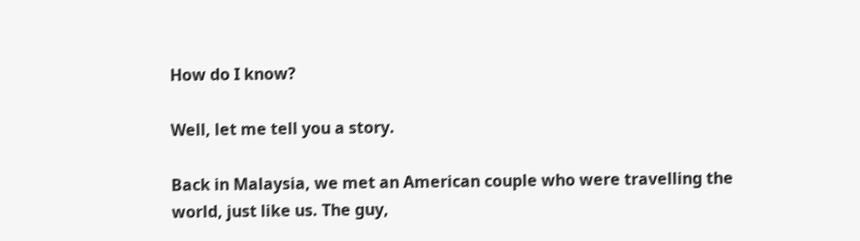How do I know?

Well, let me tell you a story.

Back in Malaysia, we met an American couple who were travelling the world, just like us. The guy,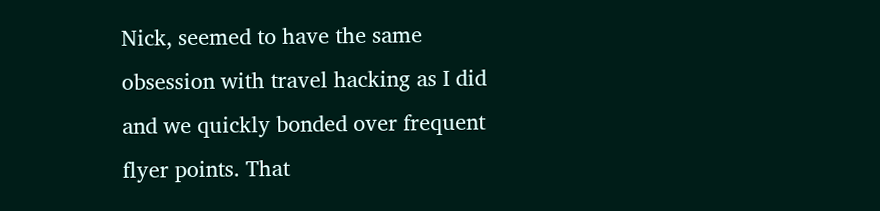Nick, seemed to have the same obsession with travel hacking as I did and we quickly bonded over frequent flyer points. That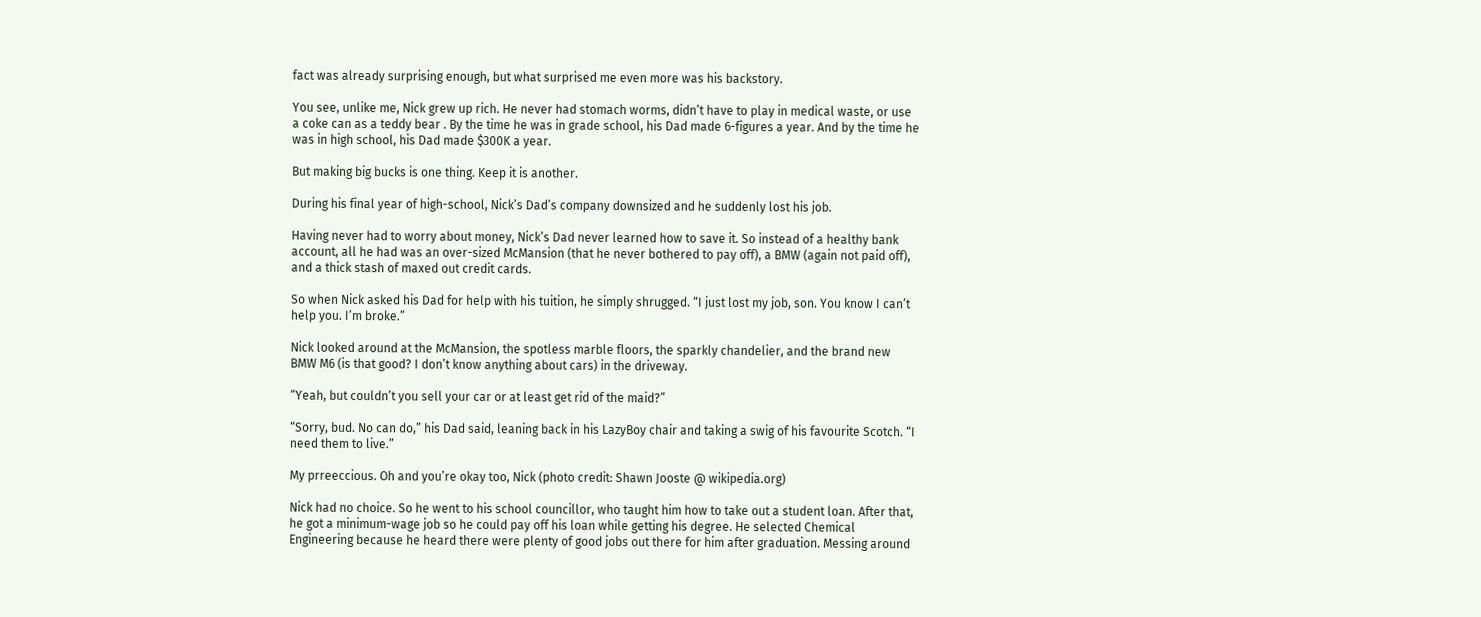fact was already surprising enough, but what surprised me even more was his backstory.

You see, unlike me, Nick grew up rich. He never had stomach worms, didn’t have to play in medical waste, or use a coke can as a teddy bear . By the time he was in grade school, his Dad made 6-figures a year. And by the time he was in high school, his Dad made $300K a year.

But making big bucks is one thing. Keep it is another.

During his final year of high-school, Nick’s Dad’s company downsized and he suddenly lost his job.

Having never had to worry about money, Nick’s Dad never learned how to save it. So instead of a healthy bank account, all he had was an over-sized McMansion (that he never bothered to pay off), a BMW (again not paid off), and a thick stash of maxed out credit cards.

So when Nick asked his Dad for help with his tuition, he simply shrugged. “I just lost my job, son. You know I can’t help you. I’m broke.”

Nick looked around at the McMansion, the spotless marble floors, the sparkly chandelier, and the brand new BMW M6 (is that good? I don’t know anything about cars) in the driveway.

“Yeah, but couldn’t you sell your car or at least get rid of the maid?”

“Sorry, bud. No can do,” his Dad said, leaning back in his LazyBoy chair and taking a swig of his favourite Scotch. “I need them to live.”

My prreeccious. Oh and you’re okay too, Nick (photo credit: Shawn Jooste @ wikipedia.org)

Nick had no choice. So he went to his school councillor, who taught him how to take out a student loan. After that, he got a minimum-wage job so he could pay off his loan while getting his degree. He selected Chemical Engineering because he heard there were plenty of good jobs out there for him after graduation. Messing around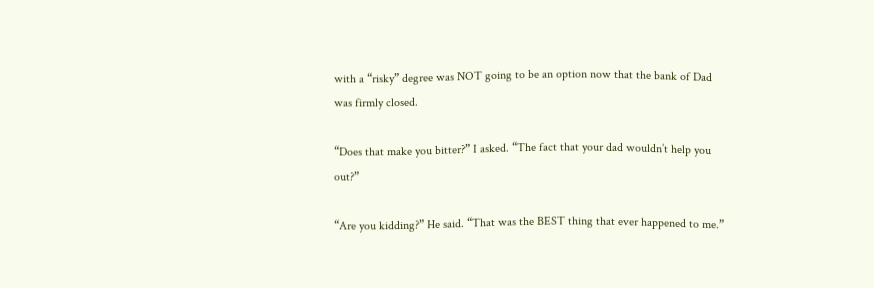with a “risky” degree was NOT going to be an option now that the bank of Dad was firmly closed.

“Does that make you bitter?” I asked. “The fact that your dad wouldn’t help you out?”

“Are you kidding?” He said. “That was the BEST thing that ever happened to me.”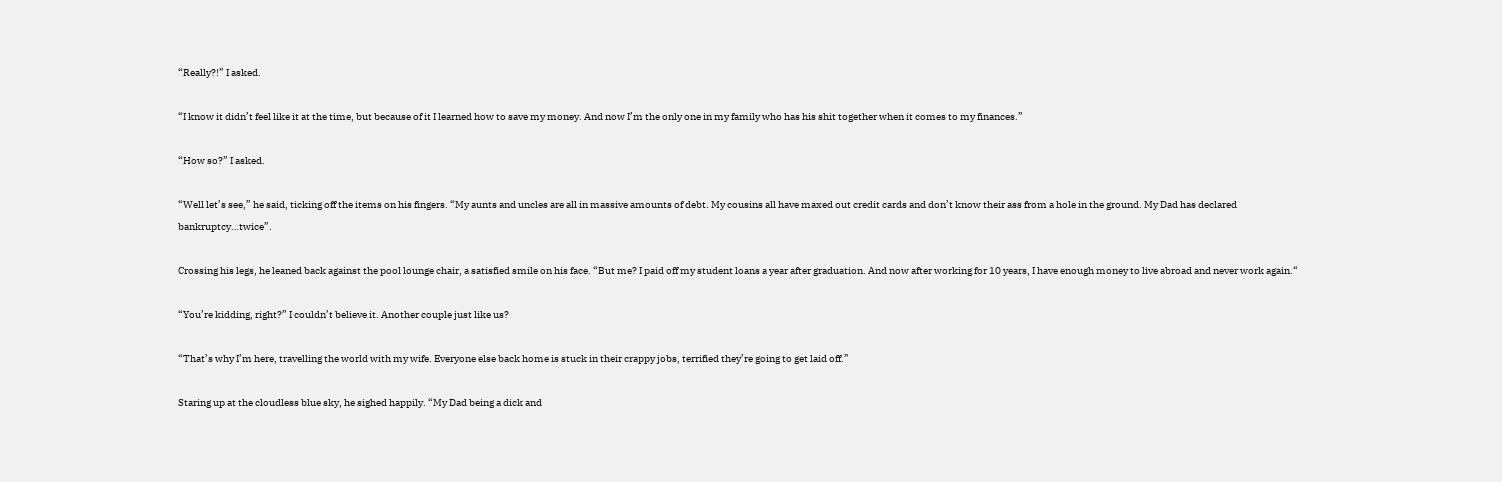“Really?!” I asked.

“I know it didn’t feel like it at the time, but because of it I learned how to save my money. And now I’m the only one in my family who has his shit together when it comes to my finances.”

“How so?” I asked.

“Well let’s see,” he said, ticking off the items on his fingers. “My aunts and uncles are all in massive amounts of debt. My cousins all have maxed out credit cards and don’t know their ass from a hole in the ground. My Dad has declared bankruptcy…twice”.

Crossing his legs, he leaned back against the pool lounge chair, a satisfied smile on his face. “But me? I paid off my student loans a year after graduation. And now after working for 10 years, I have enough money to live abroad and never work again.“

“You’re kidding, right?” I couldn’t believe it. Another couple just like us?

“That’s why I’m here, travelling the world with my wife. Everyone else back home is stuck in their crappy jobs, terrified they’re going to get laid off.”

Staring up at the cloudless blue sky, he sighed happily. “My Dad being a dick and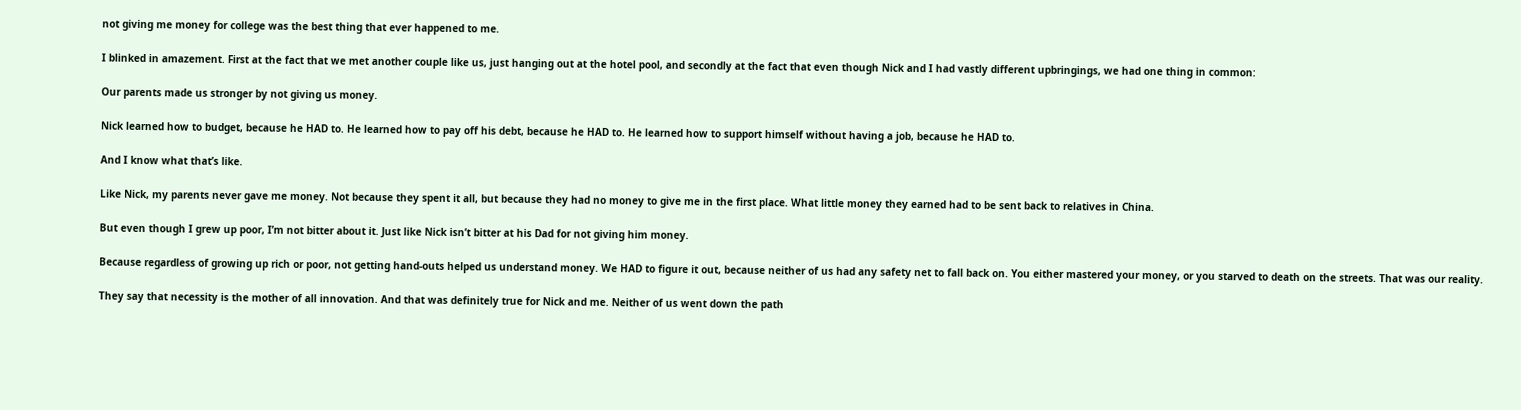not giving me money for college was the best thing that ever happened to me.

I blinked in amazement. First at the fact that we met another couple like us, just hanging out at the hotel pool, and secondly at the fact that even though Nick and I had vastly different upbringings, we had one thing in common:

Our parents made us stronger by not giving us money.

Nick learned how to budget, because he HAD to. He learned how to pay off his debt, because he HAD to. He learned how to support himself without having a job, because he HAD to.

And I know what that’s like.

Like Nick, my parents never gave me money. Not because they spent it all, but because they had no money to give me in the first place. What little money they earned had to be sent back to relatives in China.

But even though I grew up poor, I’m not bitter about it. Just like Nick isn’t bitter at his Dad for not giving him money.

Because regardless of growing up rich or poor, not getting hand-outs helped us understand money. We HAD to figure it out, because neither of us had any safety net to fall back on. You either mastered your money, or you starved to death on the streets. That was our reality.

They say that necessity is the mother of all innovation. And that was definitely true for Nick and me. Neither of us went down the path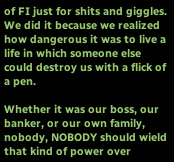of FI just for shits and giggles. We did it because we realized how dangerous it was to live a life in which someone else could destroy us with a flick of a pen.

Whether it was our boss, our banker, or our own family, nobody, NOBODY should wield that kind of power over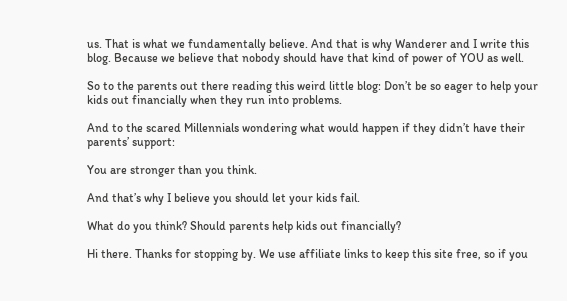us. That is what we fundamentally believe. And that is why Wanderer and I write this blog. Because we believe that nobody should have that kind of power of YOU as well.

So to the parents out there reading this weird little blog: Don’t be so eager to help your kids out financially when they run into problems.

And to the scared Millennials wondering what would happen if they didn’t have their parents’ support:

You are stronger than you think.

And that’s why I believe you should let your kids fail.

What do you think? Should parents help kids out financially?

Hi there. Thanks for stopping by. We use affiliate links to keep this site free, so if you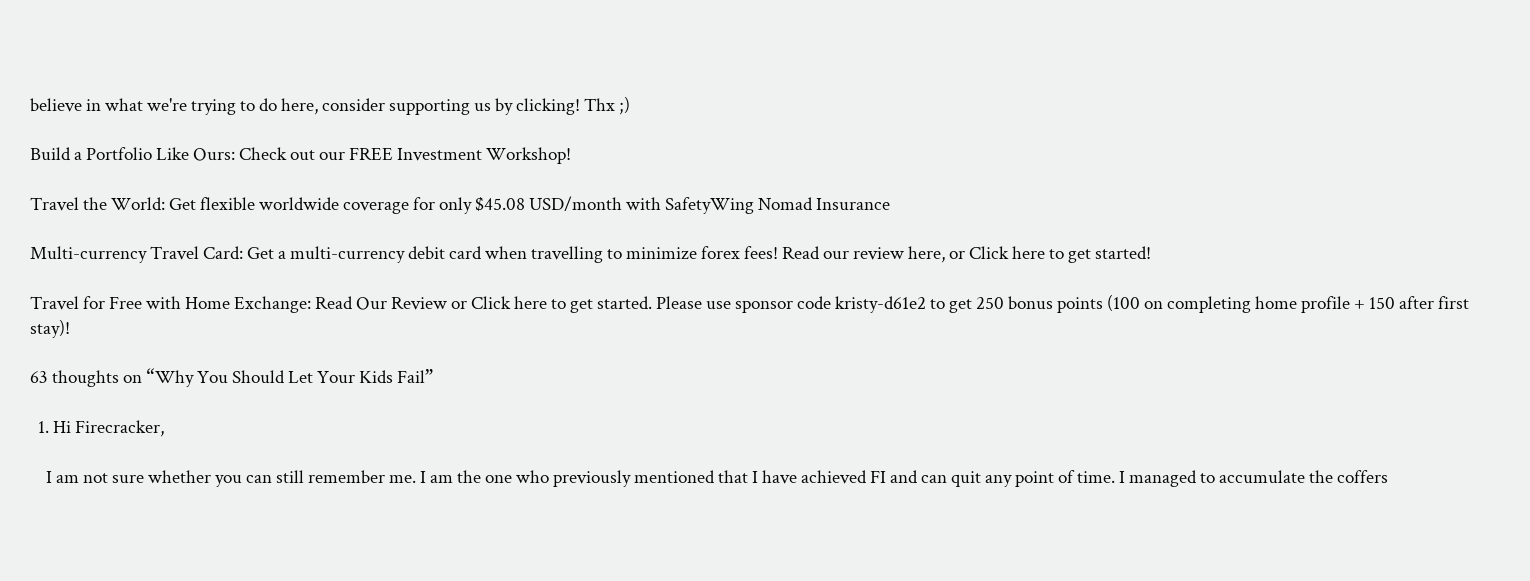believe in what we're trying to do here, consider supporting us by clicking! Thx ;)

Build a Portfolio Like Ours: Check out our FREE Investment Workshop!

Travel the World: Get flexible worldwide coverage for only $45.08 USD/month with SafetyWing Nomad Insurance

Multi-currency Travel Card: Get a multi-currency debit card when travelling to minimize forex fees! Read our review here, or Click here to get started!

Travel for Free with Home Exchange: Read Our Review or Click here to get started. Please use sponsor code kristy-d61e2 to get 250 bonus points (100 on completing home profile + 150 after first stay)!

63 thoughts on “Why You Should Let Your Kids Fail”

  1. Hi Firecracker,

    I am not sure whether you can still remember me. I am the one who previously mentioned that I have achieved FI and can quit any point of time. I managed to accumulate the coffers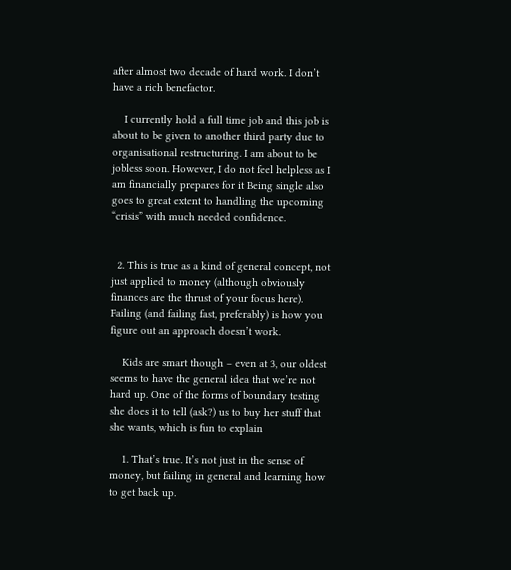after almost two decade of hard work. I don’t have a rich benefactor.

    I currently hold a full time job and this job is about to be given to another third party due to organisational restructuring. I am about to be jobless soon. However, I do not feel helpless as I am financially prepares for it Being single also goes to great extent to handling the upcoming “crisis” with much needed confidence.


  2. This is true as a kind of general concept, not just applied to money (although obviously finances are the thrust of your focus here). Failing (and failing fast, preferably) is how you figure out an approach doesn’t work.

    Kids are smart though – even at 3, our oldest seems to have the general idea that we’re not hard up. One of the forms of boundary testing she does it to tell (ask?) us to buy her stuff that she wants, which is fun to explain

    1. That’s true. It’s not just in the sense of money, but failing in general and learning how to get back up.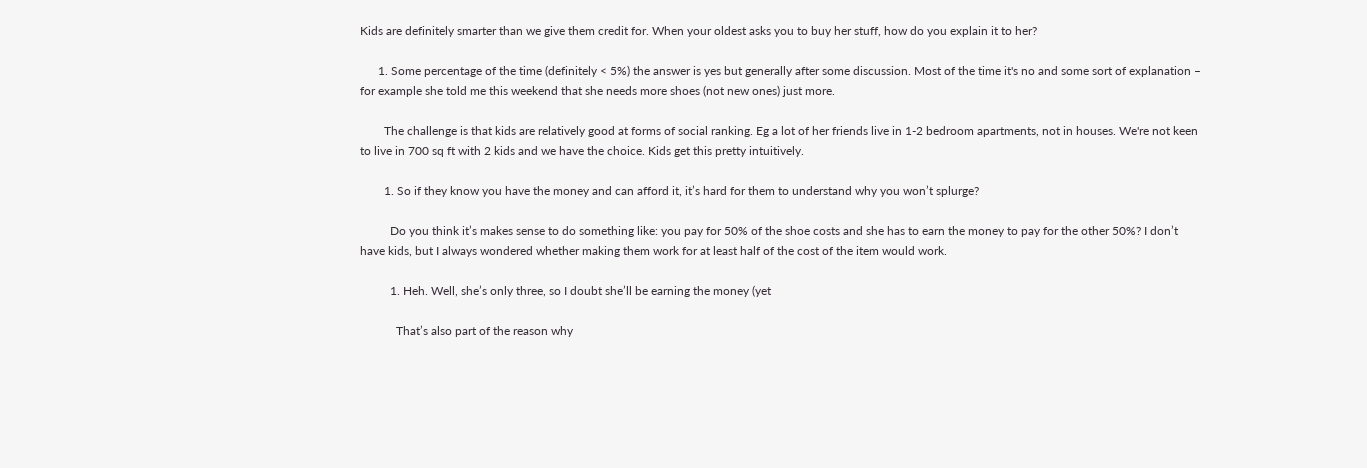Kids are definitely smarter than we give them credit for. When your oldest asks you to buy her stuff, how do you explain it to her?

      1. Some percentage of the time (definitely < 5%) the answer is yes but generally after some discussion. Most of the time it's no and some sort of explanation – for example she told me this weekend that she needs more shoes (not new ones) just more.

        The challenge is that kids are relatively good at forms of social ranking. Eg a lot of her friends live in 1-2 bedroom apartments, not in houses. We're not keen to live in 700 sq ft with 2 kids and we have the choice. Kids get this pretty intuitively.

        1. So if they know you have the money and can afford it, it’s hard for them to understand why you won’t splurge?

          Do you think it’s makes sense to do something like: you pay for 50% of the shoe costs and she has to earn the money to pay for the other 50%? I don’t have kids, but I always wondered whether making them work for at least half of the cost of the item would work.

          1. Heh. Well, she’s only three, so I doubt she’ll be earning the money (yet

            That’s also part of the reason why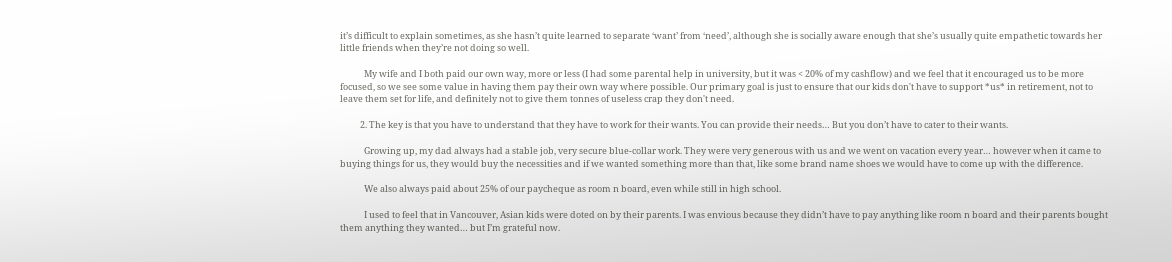it’s difficult to explain sometimes, as she hasn’t quite learned to separate ‘want’ from ‘need’, although she is socially aware enough that she’s usually quite empathetic towards her little friends when they’re not doing so well.

            My wife and I both paid our own way, more or less (I had some parental help in university, but it was < 20% of my cashflow) and we feel that it encouraged us to be more focused, so we see some value in having them pay their own way where possible. Our primary goal is just to ensure that our kids don't have to support *us* in retirement, not to leave them set for life, and definitely not to give them tonnes of useless crap they don't need.

          2. The key is that you have to understand that they have to work for their wants. You can provide their needs… But you don’t have to cater to their wants.

            Growing up, my dad always had a stable job, very secure blue-collar work. They were very generous with us and we went on vacation every year… however when it came to buying things for us, they would buy the necessities and if we wanted something more than that, like some brand name shoes we would have to come up with the difference.

            We also always paid about 25% of our paycheque as room n board, even while still in high school.

            I used to feel that in Vancouver, Asian kids were doted on by their parents. I was envious because they didn’t have to pay anything like room n board and their parents bought them anything they wanted… but I’m grateful now.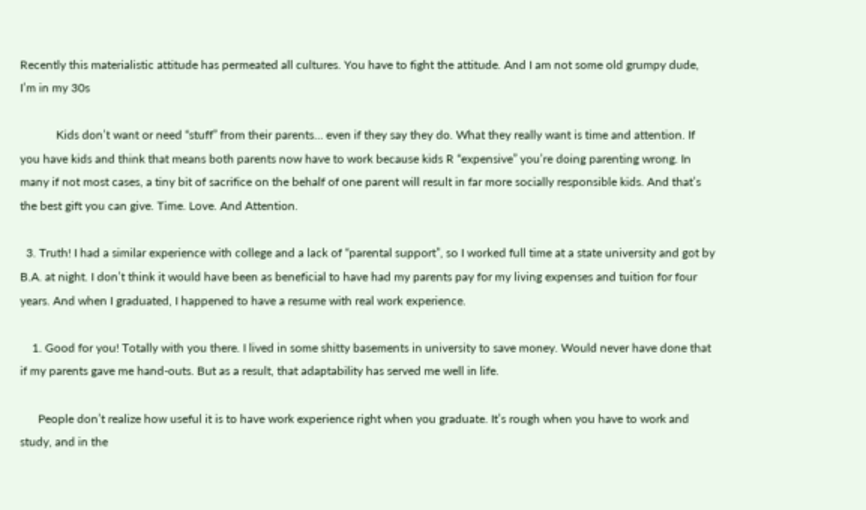Recently this materialistic attitude has permeated all cultures. You have to fight the attitude. And I am not some old grumpy dude, I’m in my 30s

            Kids don’t want or need “stuff” from their parents… even if they say they do. What they really want is time and attention. If you have kids and think that means both parents now have to work because kids R “expensive” you’re doing parenting wrong. In many if not most cases, a tiny bit of sacrifice on the behalf of one parent will result in far more socially responsible kids. And that’s the best gift you can give. Time. Love. And Attention.

  3. Truth! I had a similar experience with college and a lack of “parental support”, so I worked full time at a state university and got by B.A. at night. I don’t think it would have been as beneficial to have had my parents pay for my living expenses and tuition for four years. And when I graduated, I happened to have a resume with real work experience.

    1. Good for you! Totally with you there. I lived in some shitty basements in university to save money. Would never have done that if my parents gave me hand-outs. But as a result, that adaptability has served me well in life.

      People don’t realize how useful it is to have work experience right when you graduate. It’s rough when you have to work and study, and in the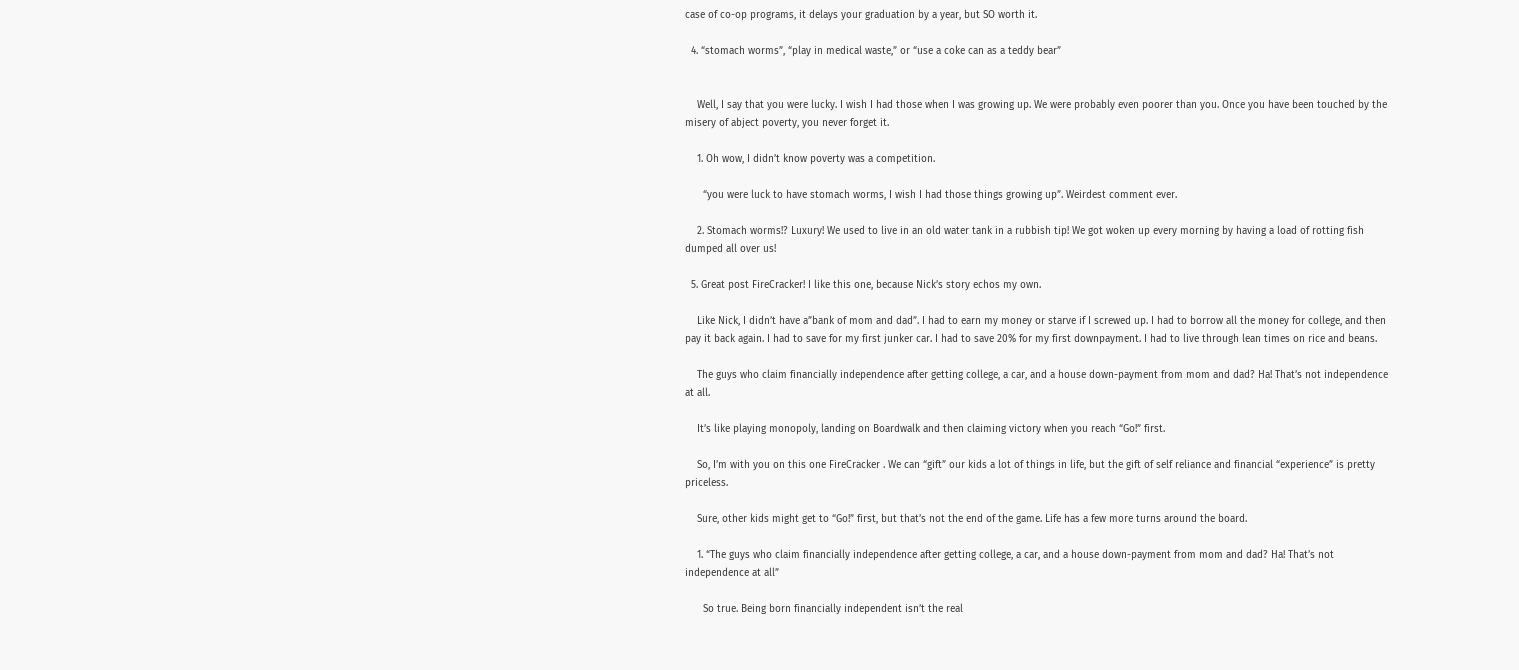case of co-op programs, it delays your graduation by a year, but SO worth it.

  4. “stomach worms”, “play in medical waste,” or “use a coke can as a teddy bear”


    Well, I say that you were lucky. I wish I had those when I was growing up. We were probably even poorer than you. Once you have been touched by the misery of abject poverty, you never forget it.

    1. Oh wow, I didn’t know poverty was a competition.

      “you were luck to have stomach worms, I wish I had those things growing up”. Weirdest comment ever.

    2. Stomach worms!? Luxury! We used to live in an old water tank in a rubbish tip! We got woken up every morning by having a load of rotting fish dumped all over us!

  5. Great post FireCracker! I like this one, because Nick’s story echos my own.

    Like Nick, I didn’t have a”bank of mom and dad”. I had to earn my money or starve if I screwed up. I had to borrow all the money for college, and then pay it back again. I had to save for my first junker car. I had to save 20% for my first downpayment. I had to live through lean times on rice and beans.

    The guys who claim financially independence after getting college, a car, and a house down-payment from mom and dad? Ha! That’s not independence at all.

    It’s like playing monopoly, landing on Boardwalk and then claiming victory when you reach “Go!” first.

    So, I’m with you on this one FireCracker . We can “gift” our kids a lot of things in life, but the gift of self reliance and financial “experience” is pretty priceless.

    Sure, other kids might get to “Go!” first, but that’s not the end of the game. Life has a few more turns around the board.

    1. “The guys who claim financially independence after getting college, a car, and a house down-payment from mom and dad? Ha! That’s not independence at all”

      So true. Being born financially independent isn’t the real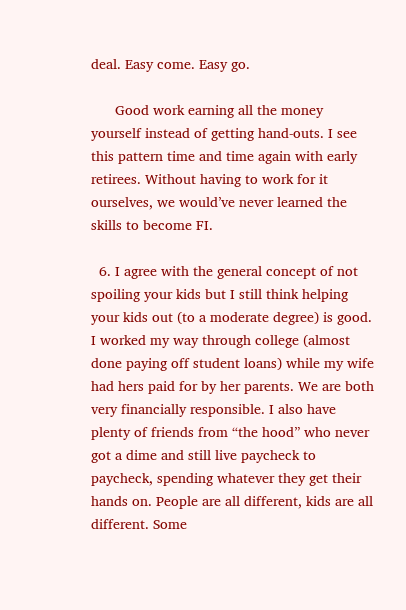deal. Easy come. Easy go.

      Good work earning all the money yourself instead of getting hand-outs. I see this pattern time and time again with early retirees. Without having to work for it ourselves, we would’ve never learned the skills to become FI.

  6. I agree with the general concept of not spoiling your kids but I still think helping your kids out (to a moderate degree) is good. I worked my way through college (almost done paying off student loans) while my wife had hers paid for by her parents. We are both very financially responsible. I also have plenty of friends from “the hood” who never got a dime and still live paycheck to paycheck, spending whatever they get their hands on. People are all different, kids are all different. Some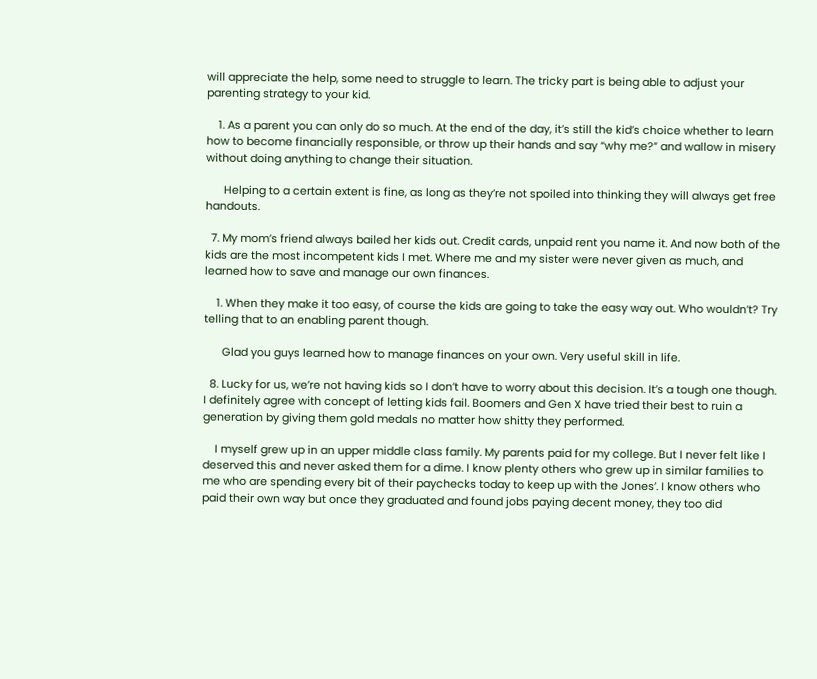will appreciate the help, some need to struggle to learn. The tricky part is being able to adjust your parenting strategy to your kid.

    1. As a parent you can only do so much. At the end of the day, it’s still the kid’s choice whether to learn how to become financially responsible, or throw up their hands and say “why me?” and wallow in misery without doing anything to change their situation.

      Helping to a certain extent is fine, as long as they’re not spoiled into thinking they will always get free handouts.

  7. My mom’s friend always bailed her kids out. Credit cards, unpaid rent you name it. And now both of the kids are the most incompetent kids I met. Where me and my sister were never given as much, and learned how to save and manage our own finances.

    1. When they make it too easy, of course the kids are going to take the easy way out. Who wouldn’t? Try telling that to an enabling parent though.

      Glad you guys learned how to manage finances on your own. Very useful skill in life.

  8. Lucky for us, we’re not having kids so I don’t have to worry about this decision. It’s a tough one though. I definitely agree with concept of letting kids fail. Boomers and Gen X have tried their best to ruin a generation by giving them gold medals no matter how shitty they performed.

    I myself grew up in an upper middle class family. My parents paid for my college. But I never felt like I deserved this and never asked them for a dime. I know plenty others who grew up in similar families to me who are spending every bit of their paychecks today to keep up with the Jones’. I know others who paid their own way but once they graduated and found jobs paying decent money, they too did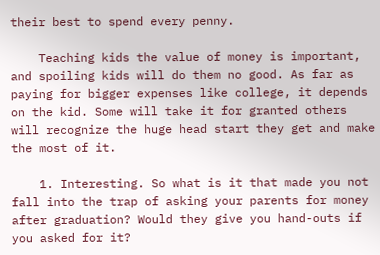their best to spend every penny.

    Teaching kids the value of money is important, and spoiling kids will do them no good. As far as paying for bigger expenses like college, it depends on the kid. Some will take it for granted others will recognize the huge head start they get and make the most of it.

    1. Interesting. So what is it that made you not fall into the trap of asking your parents for money after graduation? Would they give you hand-outs if you asked for it?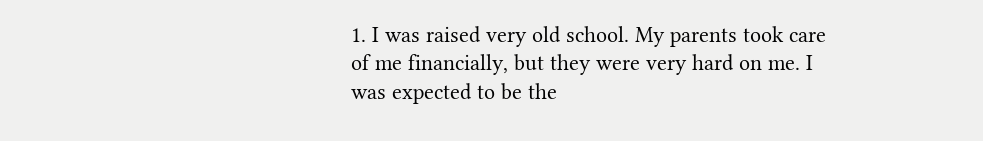1. I was raised very old school. My parents took care of me financially, but they were very hard on me. I was expected to be the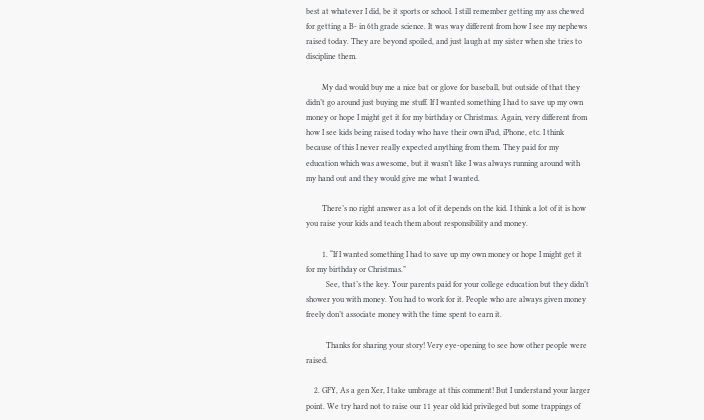best at whatever I did, be it sports or school. I still remember getting my ass chewed for getting a B- in 6th grade science. It was way different from how I see my nephews raised today. They are beyond spoiled, and just laugh at my sister when she tries to discipline them.

        My dad would buy me a nice bat or glove for baseball, but outside of that they didn’t go around just buying me stuff. If I wanted something I had to save up my own money or hope I might get it for my birthday or Christmas. Again, very different from how I see kids being raised today who have their own iPad, iPhone, etc. I think because of this I never really expected anything from them. They paid for my education which was awesome, but it wasn’t like I was always running around with my hand out and they would give me what I wanted.

        There’s no right answer as a lot of it depends on the kid. I think a lot of it is how you raise your kids and teach them about responsibility and money.

        1. “If I wanted something I had to save up my own money or hope I might get it for my birthday or Christmas.”
          See, that’s the key. Your parents paid for your college education but they didn’t shower you with money. You had to work for it. People who are always given money freely don’t associate money with the time spent to earn it.

          Thanks for sharing your story! Very eye-opening to see how other people were raised.

    2. GFY, As a gen Xer, I take umbrage at this comment! But I understand your larger point. We try hard not to raise our 11 year old kid privileged but some trappings of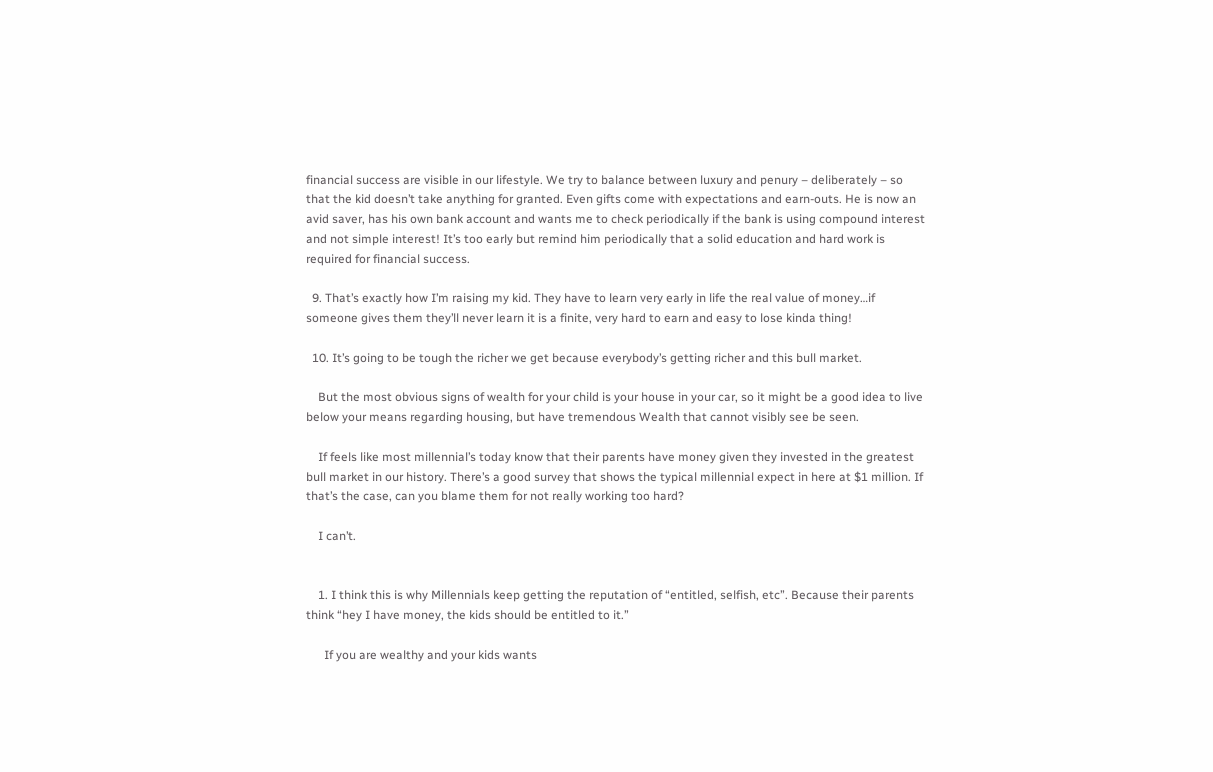financial success are visible in our lifestyle. We try to balance between luxury and penury – deliberately – so that the kid doesn’t take anything for granted. Even gifts come with expectations and earn-outs. He is now an avid saver, has his own bank account and wants me to check periodically if the bank is using compound interest and not simple interest! It’s too early but remind him periodically that a solid education and hard work is required for financial success.

  9. That’s exactly how I’m raising my kid. They have to learn very early in life the real value of money…if someone gives them they’ll never learn it is a finite, very hard to earn and easy to lose kinda thing!

  10. It’s going to be tough the richer we get because everybody’s getting richer and this bull market.

    But the most obvious signs of wealth for your child is your house in your car, so it might be a good idea to live below your means regarding housing, but have tremendous Wealth that cannot visibly see be seen.

    If feels like most millennial’s today know that their parents have money given they invested in the greatest bull market in our history. There’s a good survey that shows the typical millennial expect in here at $1 million. If that’s the case, can you blame them for not really working too hard?

    I can’t.


    1. I think this is why Millennials keep getting the reputation of “entitled, selfish, etc”. Because their parents think “hey I have money, the kids should be entitled to it.”

      If you are wealthy and your kids wants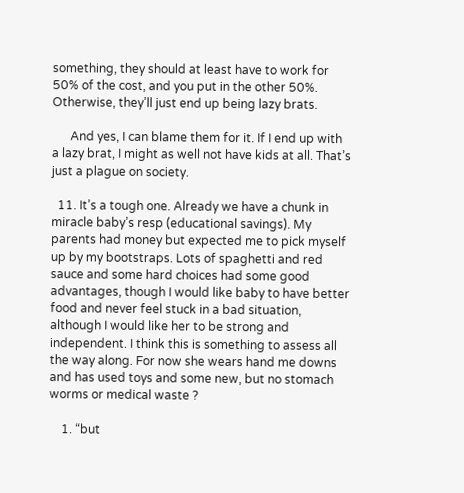something, they should at least have to work for 50% of the cost, and you put in the other 50%. Otherwise, they’ll just end up being lazy brats.

      And yes, I can blame them for it. If I end up with a lazy brat, I might as well not have kids at all. That’s just a plague on society.

  11. It’s a tough one. Already we have a chunk in miracle baby’s resp (educational savings). My parents had money but expected me to pick myself up by my bootstraps. Lots of spaghetti and red sauce and some hard choices had some good advantages, though I would like baby to have better food and never feel stuck in a bad situation, although I would like her to be strong and independent. I think this is something to assess all the way along. For now she wears hand me downs and has used toys and some new, but no stomach worms or medical waste ?

    1. “but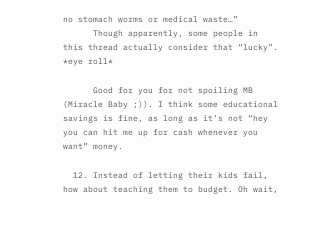no stomach worms or medical waste…”
      Though apparently, some people in this thread actually consider that “lucky”. *eye roll*

      Good for you for not spoiling MB (Miracle Baby ;)). I think some educational savings is fine, as long as it’s not “hey you can hit me up for cash whenever you want” money.

  12. Instead of letting their kids fail, how about teaching them to budget. Oh wait,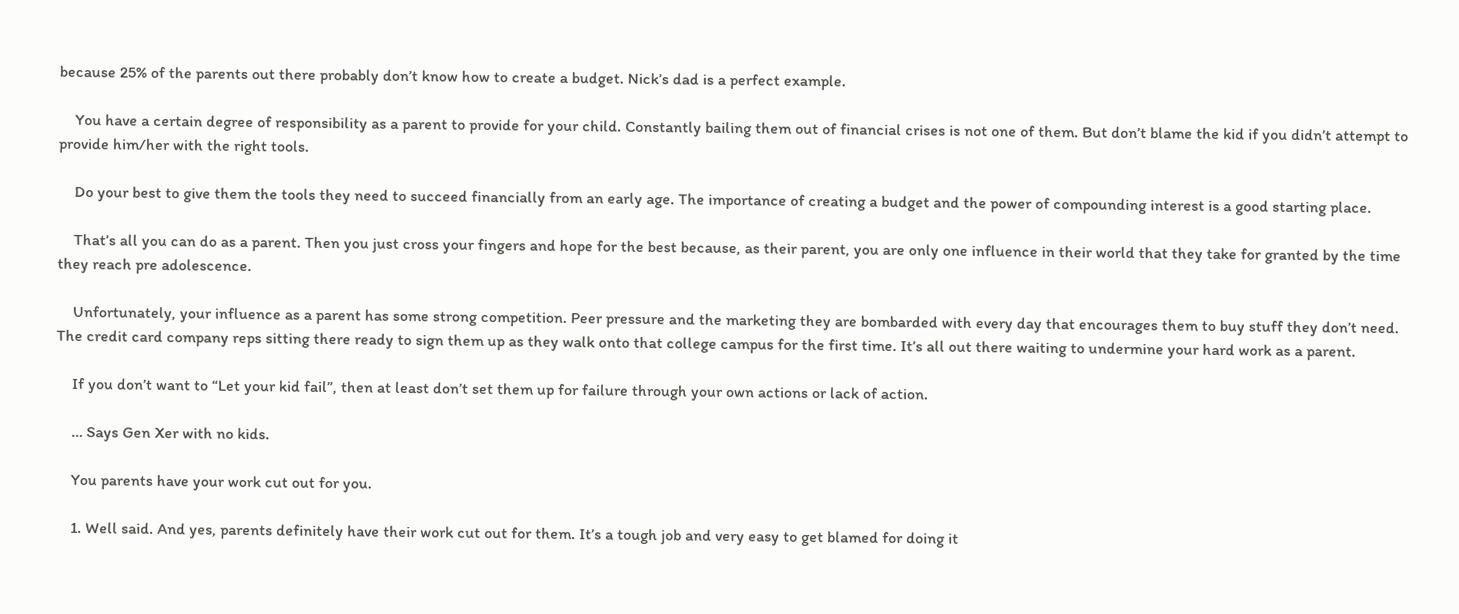because 25% of the parents out there probably don’t know how to create a budget. Nick’s dad is a perfect example.

    You have a certain degree of responsibility as a parent to provide for your child. Constantly bailing them out of financial crises is not one of them. But don’t blame the kid if you didn’t attempt to provide him/her with the right tools.

    Do your best to give them the tools they need to succeed financially from an early age. The importance of creating a budget and the power of compounding interest is a good starting place.

    That’s all you can do as a parent. Then you just cross your fingers and hope for the best because, as their parent, you are only one influence in their world that they take for granted by the time they reach pre adolescence.

    Unfortunately, your influence as a parent has some strong competition. Peer pressure and the marketing they are bombarded with every day that encourages them to buy stuff they don’t need. The credit card company reps sitting there ready to sign them up as they walk onto that college campus for the first time. It’s all out there waiting to undermine your hard work as a parent.

    If you don’t want to “Let your kid fail”, then at least don’t set them up for failure through your own actions or lack of action.

    … Says Gen Xer with no kids.

    You parents have your work cut out for you.

    1. Well said. And yes, parents definitely have their work cut out for them. It’s a tough job and very easy to get blamed for doing it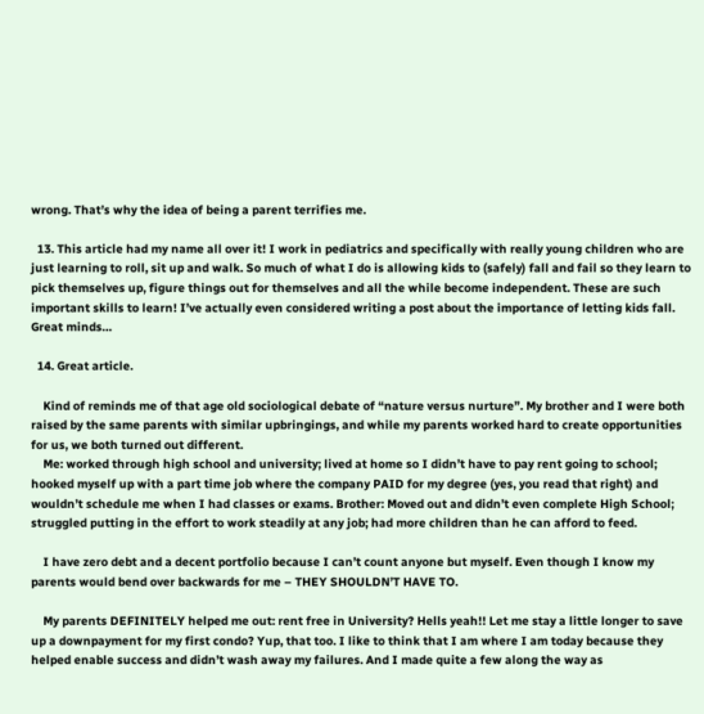wrong. That’s why the idea of being a parent terrifies me.

  13. This article had my name all over it! I work in pediatrics and specifically with really young children who are just learning to roll, sit up and walk. So much of what I do is allowing kids to (safely) fall and fail so they learn to pick themselves up, figure things out for themselves and all the while become independent. These are such important skills to learn! I’ve actually even considered writing a post about the importance of letting kids fall. Great minds…

  14. Great article.

    Kind of reminds me of that age old sociological debate of “nature versus nurture”. My brother and I were both raised by the same parents with similar upbringings, and while my parents worked hard to create opportunities for us, we both turned out different.
    Me: worked through high school and university; lived at home so I didn’t have to pay rent going to school; hooked myself up with a part time job where the company PAID for my degree (yes, you read that right) and wouldn’t schedule me when I had classes or exams. Brother: Moved out and didn’t even complete High School; struggled putting in the effort to work steadily at any job; had more children than he can afford to feed.

    I have zero debt and a decent portfolio because I can’t count anyone but myself. Even though I know my parents would bend over backwards for me – THEY SHOULDN’T HAVE TO.

    My parents DEFINITELY helped me out: rent free in University? Hells yeah!! Let me stay a little longer to save up a downpayment for my first condo? Yup, that too. I like to think that I am where I am today because they helped enable success and didn’t wash away my failures. And I made quite a few along the way as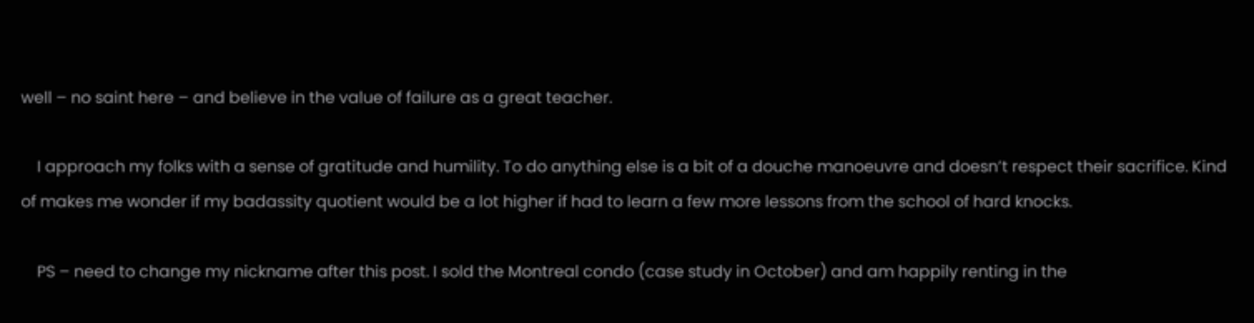well – no saint here – and believe in the value of failure as a great teacher.

    I approach my folks with a sense of gratitude and humility. To do anything else is a bit of a douche manoeuvre and doesn’t respect their sacrifice. Kind of makes me wonder if my badassity quotient would be a lot higher if had to learn a few more lessons from the school of hard knocks.

    PS – need to change my nickname after this post. I sold the Montreal condo (case study in October) and am happily renting in the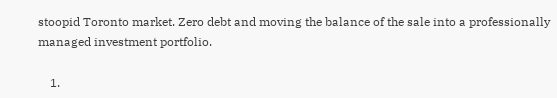stoopid Toronto market. Zero debt and moving the balance of the sale into a professionally managed investment portfolio.

    1.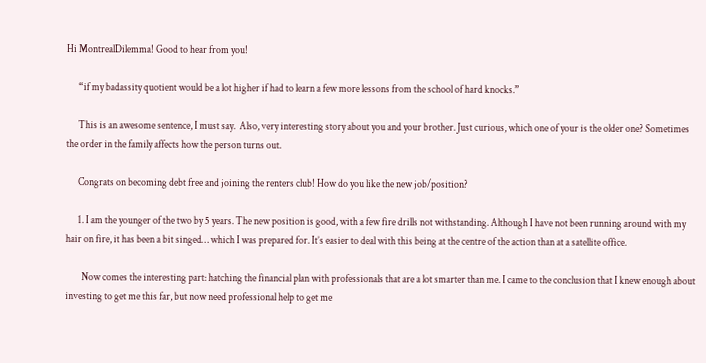Hi MontrealDilemma! Good to hear from you!

      “if my badassity quotient would be a lot higher if had to learn a few more lessons from the school of hard knocks.”

      This is an awesome sentence, I must say.  Also, very interesting story about you and your brother. Just curious, which one of your is the older one? Sometimes the order in the family affects how the person turns out.

      Congrats on becoming debt free and joining the renters club! How do you like the new job/position?

      1. I am the younger of the two by 5 years. The new position is good, with a few fire drills not withstanding. Although I have not been running around with my hair on fire, it has been a bit singed… which I was prepared for. It’s easier to deal with this being at the centre of the action than at a satellite office.

        Now comes the interesting part: hatching the financial plan with professionals that are a lot smarter than me. I came to the conclusion that I knew enough about investing to get me this far, but now need professional help to get me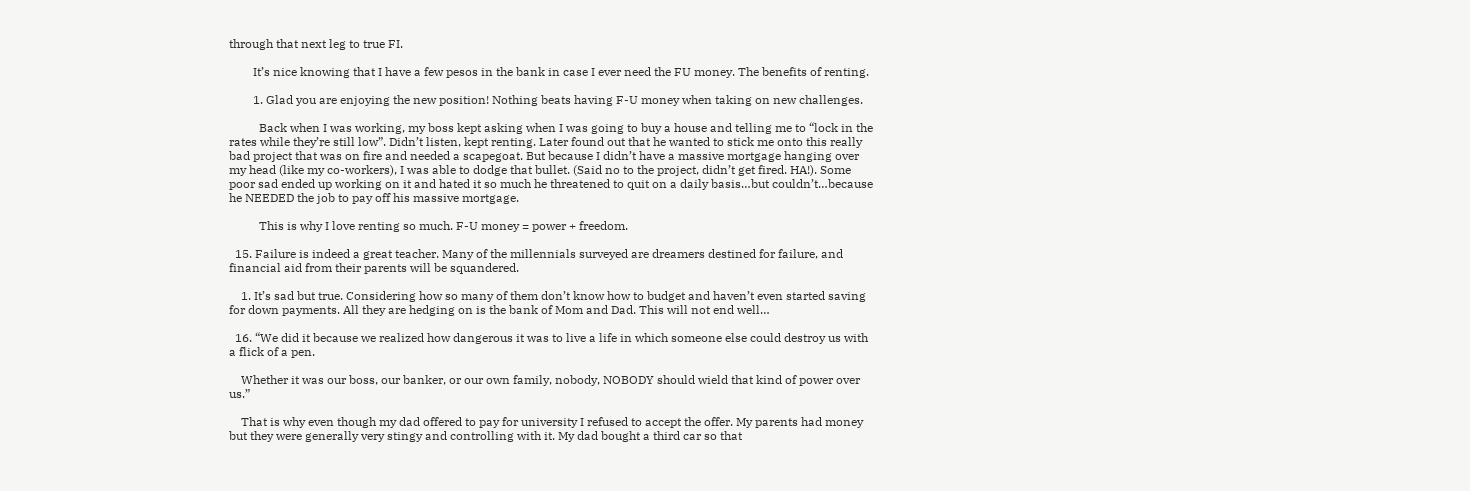through that next leg to true FI.

        It’s nice knowing that I have a few pesos in the bank in case I ever need the FU money. The benefits of renting.

        1. Glad you are enjoying the new position! Nothing beats having F-U money when taking on new challenges.

          Back when I was working, my boss kept asking when I was going to buy a house and telling me to “lock in the rates while they’re still low”. Didn’t listen, kept renting. Later found out that he wanted to stick me onto this really bad project that was on fire and needed a scapegoat. But because I didn’t have a massive mortgage hanging over my head (like my co-workers), I was able to dodge that bullet. (Said no to the project, didn’t get fired. HA!). Some poor sad ended up working on it and hated it so much he threatened to quit on a daily basis…but couldn’t…because he NEEDED the job to pay off his massive mortgage.

          This is why I love renting so much. F-U money = power + freedom.

  15. Failure is indeed a great teacher. Many of the millennials surveyed are dreamers destined for failure, and financial aid from their parents will be squandered.

    1. It’s sad but true. Considering how so many of them don’t know how to budget and haven’t even started saving for down payments. All they are hedging on is the bank of Mom and Dad. This will not end well…

  16. “We did it because we realized how dangerous it was to live a life in which someone else could destroy us with a flick of a pen.

    Whether it was our boss, our banker, or our own family, nobody, NOBODY should wield that kind of power over us.”

    That is why even though my dad offered to pay for university I refused to accept the offer. My parents had money but they were generally very stingy and controlling with it. My dad bought a third car so that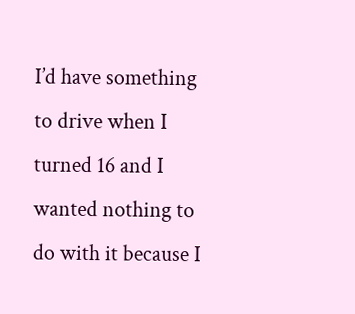I’d have something to drive when I turned 16 and I wanted nothing to do with it because I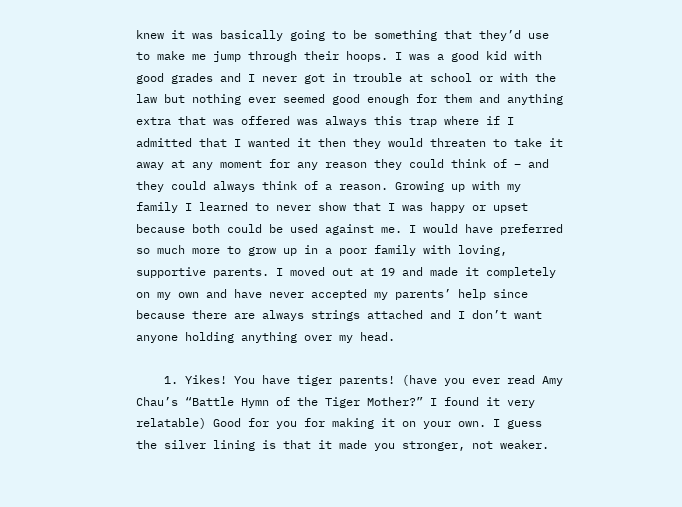knew it was basically going to be something that they’d use to make me jump through their hoops. I was a good kid with good grades and I never got in trouble at school or with the law but nothing ever seemed good enough for them and anything extra that was offered was always this trap where if I admitted that I wanted it then they would threaten to take it away at any moment for any reason they could think of – and they could always think of a reason. Growing up with my family I learned to never show that I was happy or upset because both could be used against me. I would have preferred so much more to grow up in a poor family with loving, supportive parents. I moved out at 19 and made it completely on my own and have never accepted my parents’ help since because there are always strings attached and I don’t want anyone holding anything over my head.

    1. Yikes! You have tiger parents! (have you ever read Amy Chau’s “Battle Hymn of the Tiger Mother?” I found it very relatable) Good for you for making it on your own. I guess the silver lining is that it made you stronger, not weaker.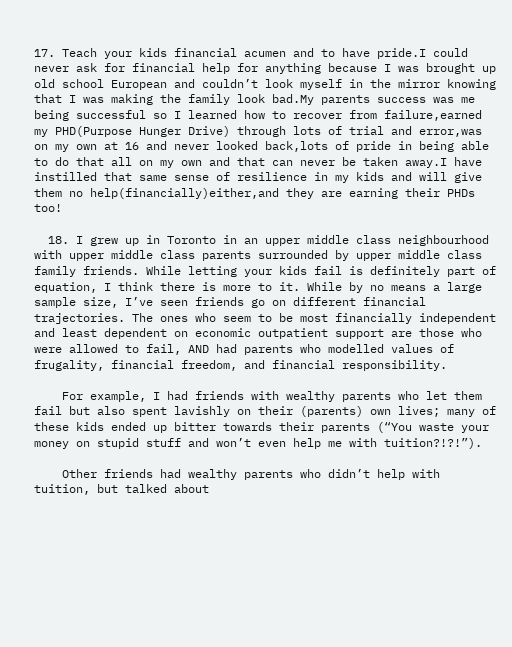17. Teach your kids financial acumen and to have pride.I could never ask for financial help for anything because I was brought up old school European and couldn’t look myself in the mirror knowing that I was making the family look bad.My parents success was me being successful so I learned how to recover from failure,earned my PHD(Purpose Hunger Drive) through lots of trial and error,was on my own at 16 and never looked back,lots of pride in being able to do that all on my own and that can never be taken away.I have instilled that same sense of resilience in my kids and will give them no help(financially)either,and they are earning their PHDs too!

  18. I grew up in Toronto in an upper middle class neighbourhood with upper middle class parents surrounded by upper middle class family friends. While letting your kids fail is definitely part of equation, I think there is more to it. While by no means a large sample size, I’ve seen friends go on different financial trajectories. The ones who seem to be most financially independent and least dependent on economic outpatient support are those who were allowed to fail, AND had parents who modelled values of frugality, financial freedom, and financial responsibility.

    For example, I had friends with wealthy parents who let them fail but also spent lavishly on their (parents) own lives; many of these kids ended up bitter towards their parents (“You waste your money on stupid stuff and won’t even help me with tuition?!?!”).

    Other friends had wealthy parents who didn’t help with tuition, but talked about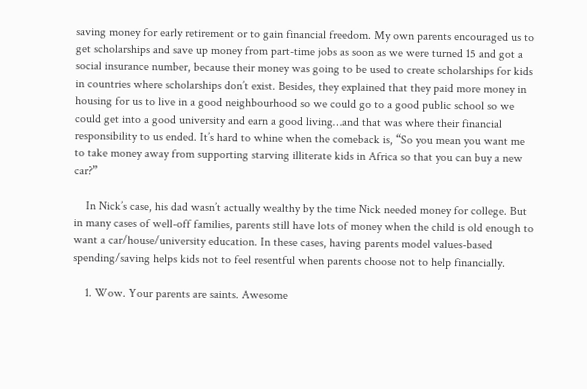saving money for early retirement or to gain financial freedom. My own parents encouraged us to get scholarships and save up money from part-time jobs as soon as we were turned 15 and got a social insurance number, because their money was going to be used to create scholarships for kids in countries where scholarships don’t exist. Besides, they explained that they paid more money in housing for us to live in a good neighbourhood so we could go to a good public school so we could get into a good university and earn a good living…and that was where their financial responsibility to us ended. It’s hard to whine when the comeback is, “So you mean you want me to take money away from supporting starving illiterate kids in Africa so that you can buy a new car?”

    In Nick’s case, his dad wasn’t actually wealthy by the time Nick needed money for college. But in many cases of well-off families, parents still have lots of money when the child is old enough to want a car/house/university education. In these cases, having parents model values-based spending/saving helps kids not to feel resentful when parents choose not to help financially.

    1. Wow. Your parents are saints. Awesome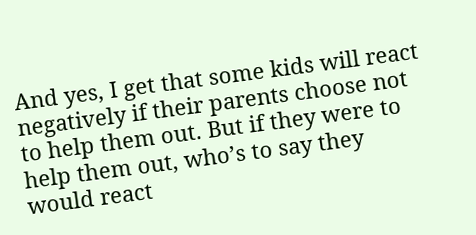And yes, I get that some kids will react negatively if their parents choose not to help them out. But if they were to help them out, who’s to say they would react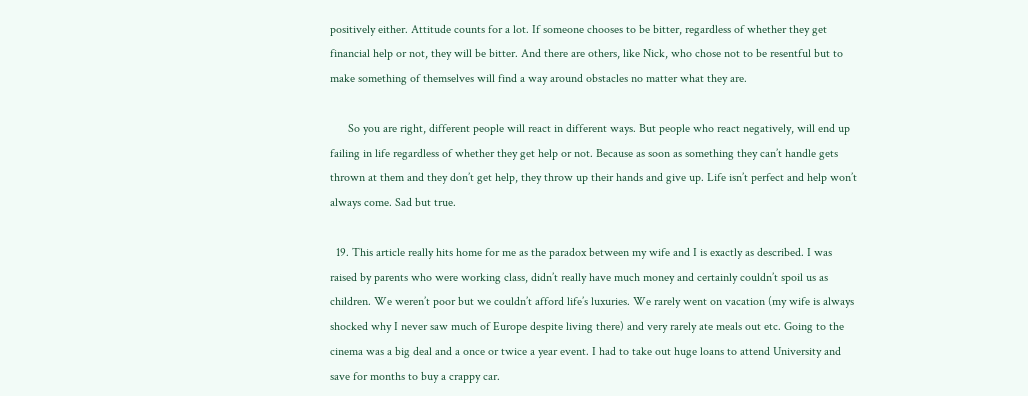positively either. Attitude counts for a lot. If someone chooses to be bitter, regardless of whether they get financial help or not, they will be bitter. And there are others, like Nick, who chose not to be resentful but to make something of themselves will find a way around obstacles no matter what they are.

      So you are right, different people will react in different ways. But people who react negatively, will end up failing in life regardless of whether they get help or not. Because as soon as something they can’t handle gets thrown at them and they don’t get help, they throw up their hands and give up. Life isn’t perfect and help won’t always come. Sad but true.

  19. This article really hits home for me as the paradox between my wife and I is exactly as described. I was raised by parents who were working class, didn’t really have much money and certainly couldn’t spoil us as children. We weren’t poor but we couldn’t afford life’s luxuries. We rarely went on vacation (my wife is always shocked why I never saw much of Europe despite living there) and very rarely ate meals out etc. Going to the cinema was a big deal and a once or twice a year event. I had to take out huge loans to attend University and save for months to buy a crappy car.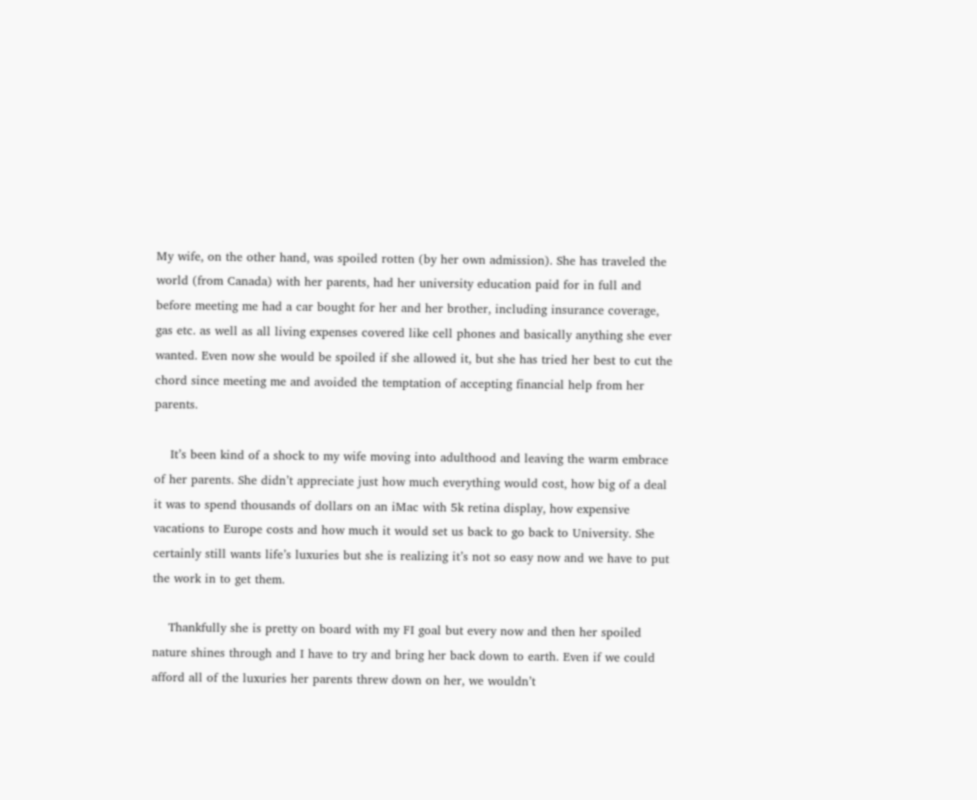My wife, on the other hand, was spoiled rotten (by her own admission). She has traveled the world (from Canada) with her parents, had her university education paid for in full and before meeting me had a car bought for her and her brother, including insurance coverage, gas etc. as well as all living expenses covered like cell phones and basically anything she ever wanted. Even now she would be spoiled if she allowed it, but she has tried her best to cut the chord since meeting me and avoided the temptation of accepting financial help from her parents.

    It’s been kind of a shock to my wife moving into adulthood and leaving the warm embrace of her parents. She didn’t appreciate just how much everything would cost, how big of a deal it was to spend thousands of dollars on an iMac with 5k retina display, how expensive vacations to Europe costs and how much it would set us back to go back to University. She certainly still wants life’s luxuries but she is realizing it’s not so easy now and we have to put the work in to get them.

    Thankfully she is pretty on board with my FI goal but every now and then her spoiled nature shines through and I have to try and bring her back down to earth. Even if we could afford all of the luxuries her parents threw down on her, we wouldn’t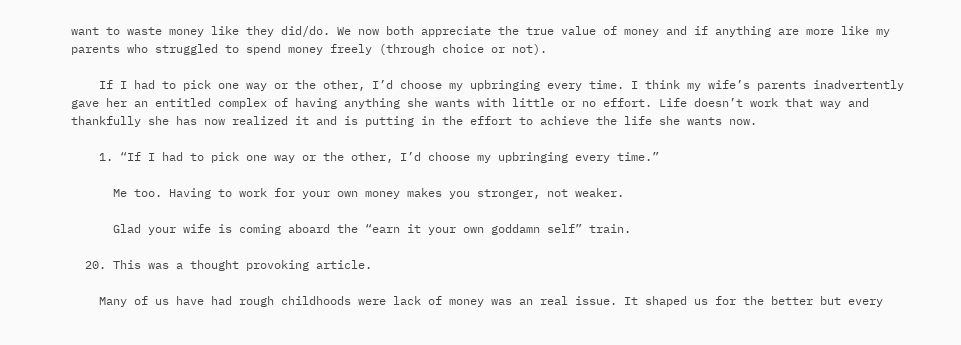want to waste money like they did/do. We now both appreciate the true value of money and if anything are more like my parents who struggled to spend money freely (through choice or not).

    If I had to pick one way or the other, I’d choose my upbringing every time. I think my wife’s parents inadvertently gave her an entitled complex of having anything she wants with little or no effort. Life doesn’t work that way and thankfully she has now realized it and is putting in the effort to achieve the life she wants now.

    1. “If I had to pick one way or the other, I’d choose my upbringing every time.”

      Me too. Having to work for your own money makes you stronger, not weaker.

      Glad your wife is coming aboard the “earn it your own goddamn self” train.

  20. This was a thought provoking article.

    Many of us have had rough childhoods were lack of money was an real issue. It shaped us for the better but every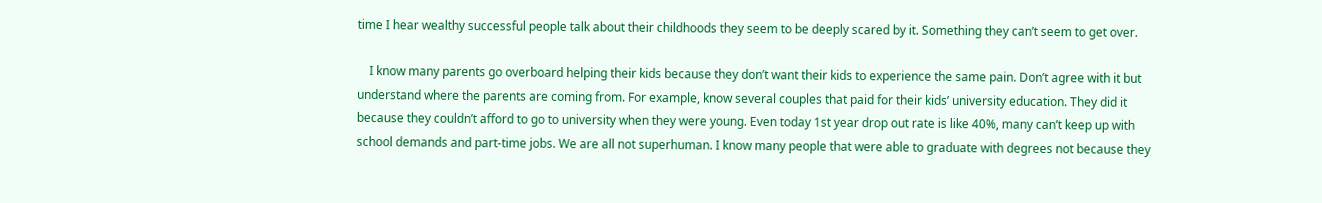time I hear wealthy successful people talk about their childhoods they seem to be deeply scared by it. Something they can’t seem to get over.

    I know many parents go overboard helping their kids because they don’t want their kids to experience the same pain. Don’t agree with it but understand where the parents are coming from. For example, know several couples that paid for their kids’ university education. They did it because they couldn’t afford to go to university when they were young. Even today 1st year drop out rate is like 40%, many can’t keep up with school demands and part-time jobs. We are all not superhuman. I know many people that were able to graduate with degrees not because they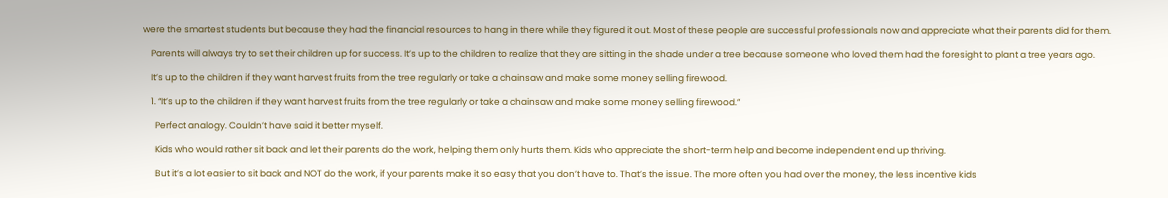were the smartest students but because they had the financial resources to hang in there while they figured it out. Most of these people are successful professionals now and appreciate what their parents did for them.

    Parents will always try to set their children up for success. It’s up to the children to realize that they are sitting in the shade under a tree because someone who loved them had the foresight to plant a tree years ago.

    It’s up to the children if they want harvest fruits from the tree regularly or take a chainsaw and make some money selling firewood.

    1. “It’s up to the children if they want harvest fruits from the tree regularly or take a chainsaw and make some money selling firewood.”

      Perfect analogy. Couldn’t have said it better myself.

      Kids who would rather sit back and let their parents do the work, helping them only hurts them. Kids who appreciate the short-term help and become independent end up thriving.

      But it’s a lot easier to sit back and NOT do the work, if your parents make it so easy that you don’t have to. That’s the issue. The more often you had over the money, the less incentive kids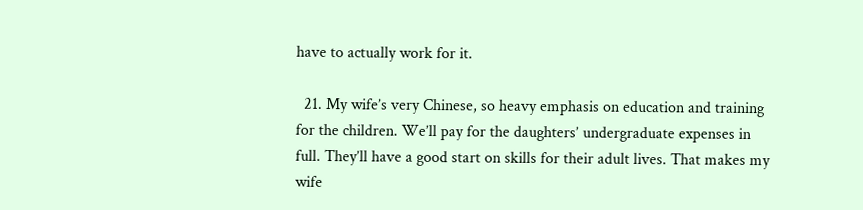have to actually work for it.

  21. My wife’s very Chinese, so heavy emphasis on education and training for the children. We’ll pay for the daughters’ undergraduate expenses in full. They’ll have a good start on skills for their adult lives. That makes my wife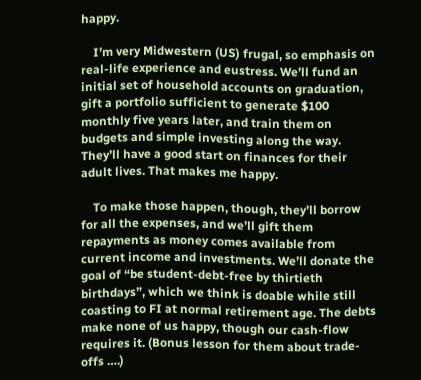happy.

    I’m very Midwestern (US) frugal, so emphasis on real-life experience and eustress. We’ll fund an initial set of household accounts on graduation, gift a portfolio sufficient to generate $100 monthly five years later, and train them on budgets and simple investing along the way. They’ll have a good start on finances for their adult lives. That makes me happy.

    To make those happen, though, they’ll borrow for all the expenses, and we’ll gift them repayments as money comes available from current income and investments. We’ll donate the goal of “be student-debt-free by thirtieth birthdays”, which we think is doable while still coasting to FI at normal retirement age. The debts make none of us happy, though our cash-flow requires it. (Bonus lesson for them about trade-offs ….)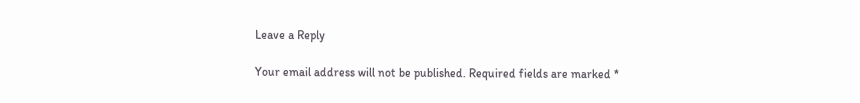Leave a Reply

Your email address will not be published. Required fields are marked *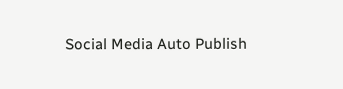Social Media Auto Publish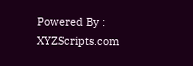Powered By : XYZScripts.com